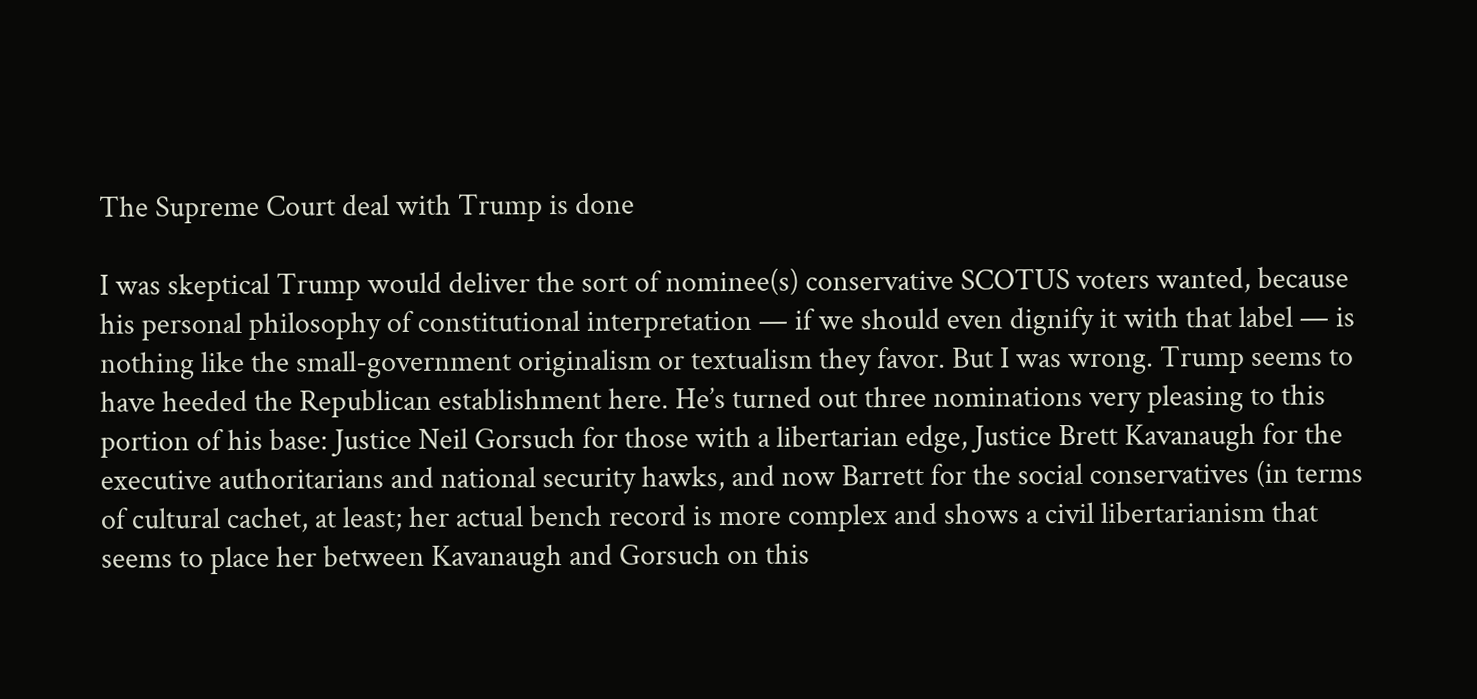The Supreme Court deal with Trump is done

I was skeptical Trump would deliver the sort of nominee(s) conservative SCOTUS voters wanted, because his personal philosophy of constitutional interpretation — if we should even dignify it with that label — is nothing like the small-government originalism or textualism they favor. But I was wrong. Trump seems to have heeded the Republican establishment here. He’s turned out three nominations very pleasing to this portion of his base: Justice Neil Gorsuch for those with a libertarian edge, Justice Brett Kavanaugh for the executive authoritarians and national security hawks, and now Barrett for the social conservatives (in terms of cultural cachet, at least; her actual bench record is more complex and shows a civil libertarianism that seems to place her between Kavanaugh and Gorsuch on this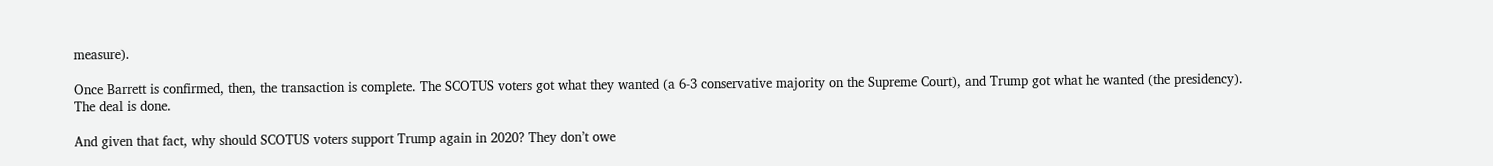measure).

Once Barrett is confirmed, then, the transaction is complete. The SCOTUS voters got what they wanted (a 6-3 conservative majority on the Supreme Court), and Trump got what he wanted (the presidency). The deal is done.

And given that fact, why should SCOTUS voters support Trump again in 2020? They don’t owe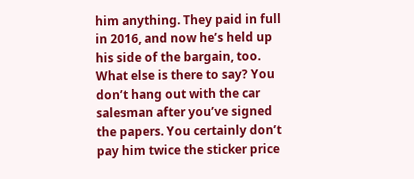him anything. They paid in full in 2016, and now he’s held up his side of the bargain, too. What else is there to say? You don’t hang out with the car salesman after you’ve signed the papers. You certainly don’t pay him twice the sticker price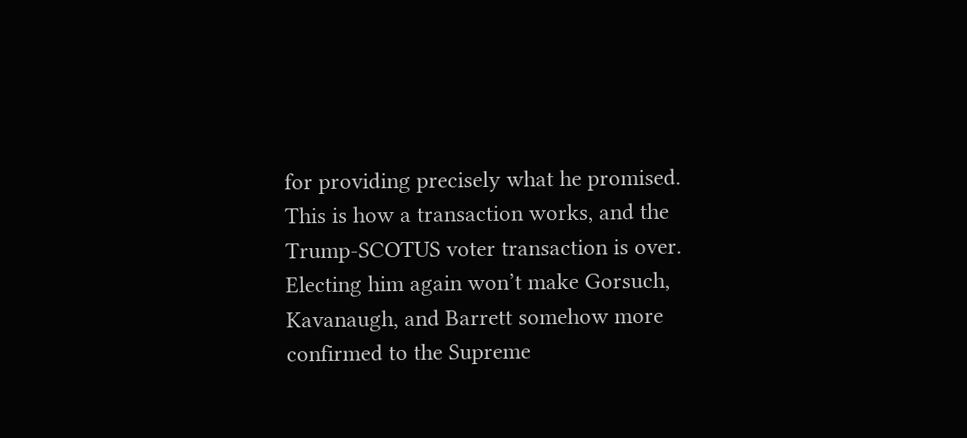for providing precisely what he promised. This is how a transaction works, and the Trump-SCOTUS voter transaction is over. Electing him again won’t make Gorsuch, Kavanaugh, and Barrett somehow more confirmed to the Supreme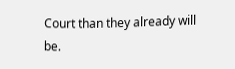Court than they already will be.